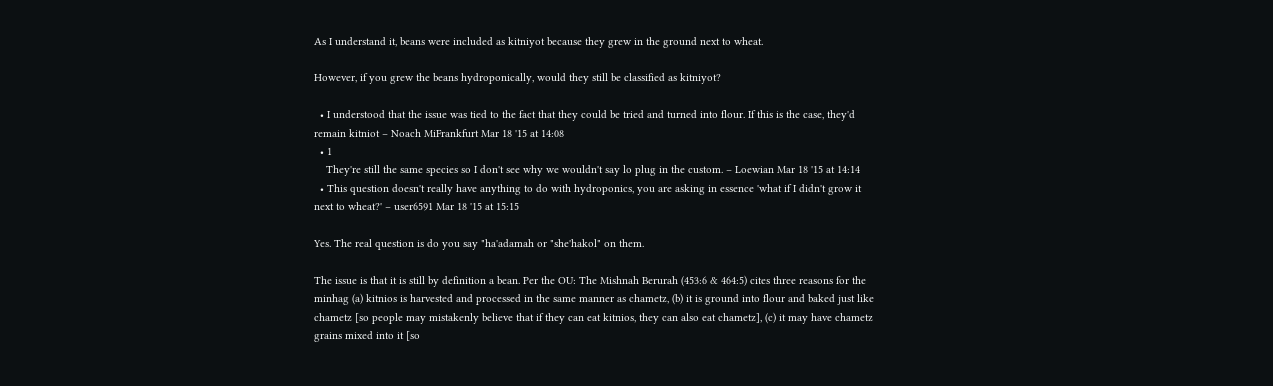As I understand it, beans were included as kitniyot because they grew in the ground next to wheat.

However, if you grew the beans hydroponically, would they still be classified as kitniyot?

  • I understood that the issue was tied to the fact that they could be tried and turned into flour. If this is the case, they'd remain kitniot – Noach MiFrankfurt Mar 18 '15 at 14:08
  • 1
    They're still the same species so I don't see why we wouldn't say lo plug in the custom. – Loewian Mar 18 '15 at 14:14
  • This question doesn't really have anything to do with hydroponics, you are asking in essence 'what if I didn't grow it next to wheat?' – user6591 Mar 18 '15 at 15:15

Yes. The real question is do you say "ha'adamah or "she'hakol" on them.

The issue is that it is still by definition a bean. Per the OU: The Mishnah Berurah (453:6 & 464:5) cites three reasons for the minhag (a) kitnios is harvested and processed in the same manner as chametz, (b) it is ground into flour and baked just like chametz [so people may mistakenly believe that if they can eat kitnios, they can also eat chametz], (c) it may have chametz grains mixed into it [so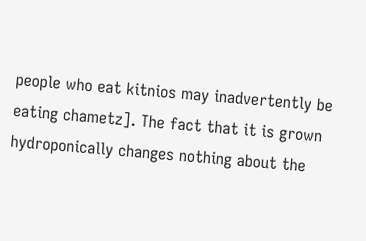people who eat kitnios may inadvertently be eating chametz]. The fact that it is grown hydroponically changes nothing about the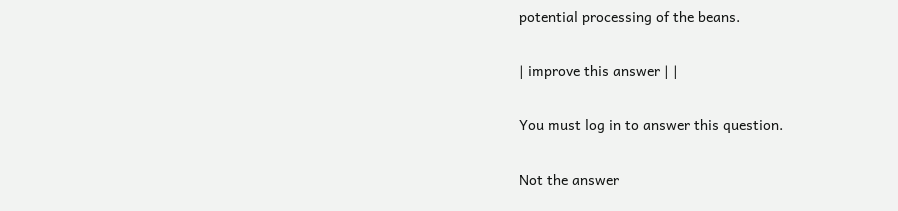potential processing of the beans.

| improve this answer | |

You must log in to answer this question.

Not the answer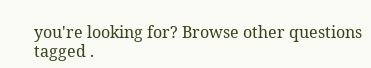you're looking for? Browse other questions tagged .